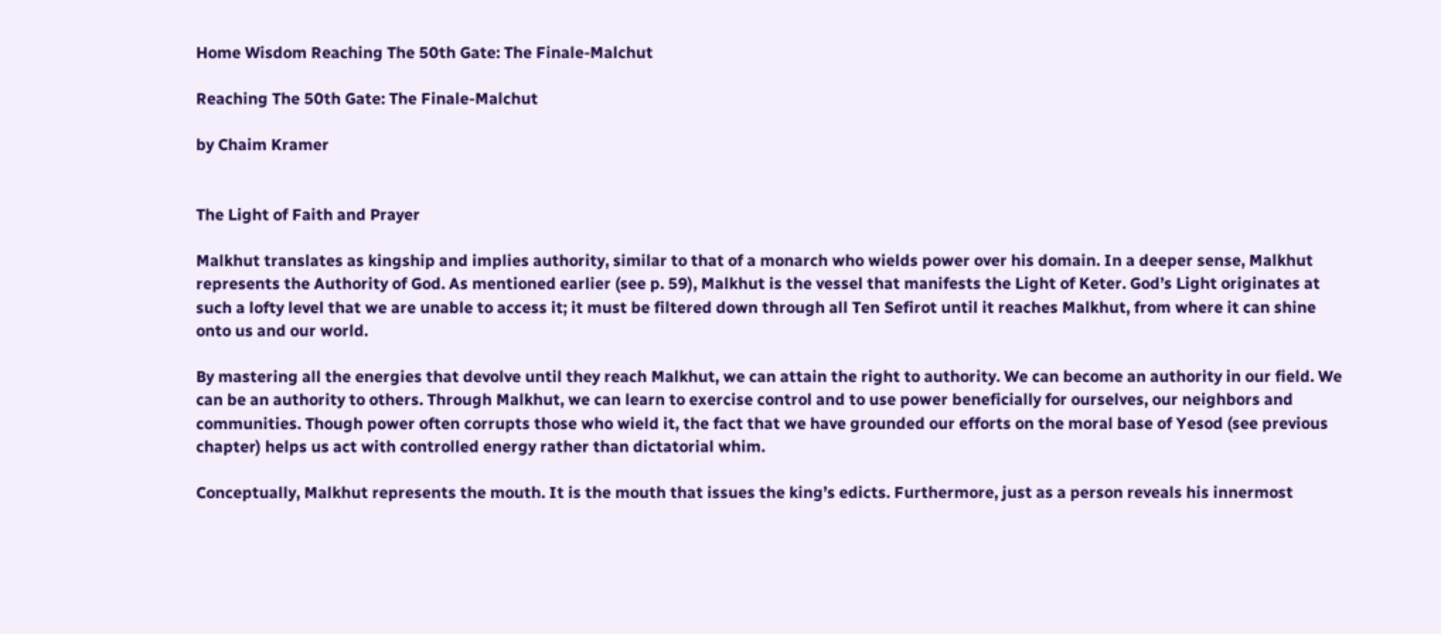Home Wisdom Reaching The 50th Gate: The Finale-Malchut

Reaching The 50th Gate: The Finale-Malchut

by Chaim Kramer


The Light of Faith and Prayer

Malkhut translates as kingship and implies authority, similar to that of a monarch who wields power over his domain. In a deeper sense, Malkhut represents the Authority of God. As mentioned earlier (see p. 59), Malkhut is the vessel that manifests the Light of Keter. God’s Light originates at such a lofty level that we are unable to access it; it must be filtered down through all Ten Sefirot until it reaches Malkhut, from where it can shine onto us and our world.

By mastering all the energies that devolve until they reach Malkhut, we can attain the right to authority. We can become an authority in our field. We can be an authority to others. Through Malkhut, we can learn to exercise control and to use power beneficially for ourselves, our neighbors and communities. Though power often corrupts those who wield it, the fact that we have grounded our efforts on the moral base of Yesod (see previous chapter) helps us act with controlled energy rather than dictatorial whim.

Conceptually, Malkhut represents the mouth. It is the mouth that issues the king’s edicts. Furthermore, just as a person reveals his innermost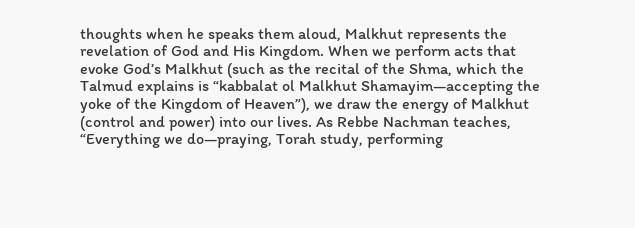thoughts when he speaks them aloud, Malkhut represents the revelation of God and His Kingdom. When we perform acts that evoke God’s Malkhut (such as the recital of the Shma, which the Talmud explains is “kabbalat ol Malkhut Shamayim—accepting the yoke of the Kingdom of Heaven”), we draw the energy of Malkhut (control and power) into our lives. As Rebbe Nachman teaches, “Everything we do—praying, Torah study, performing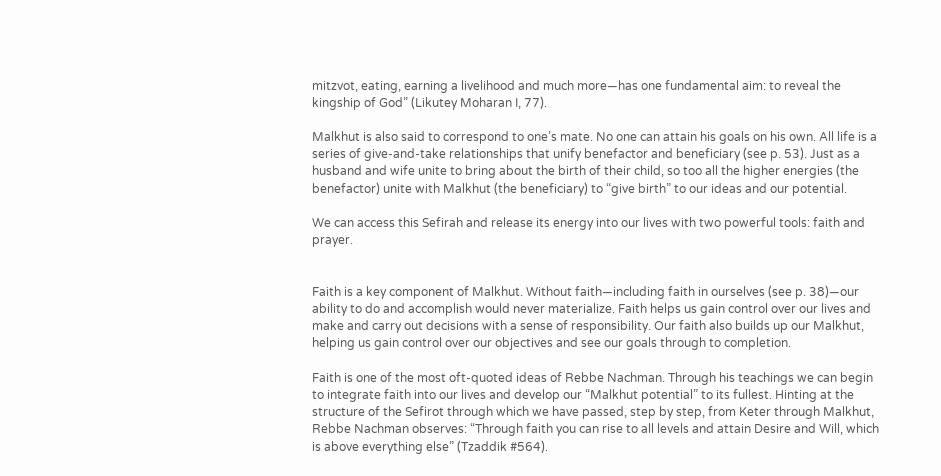mitzvot, eating, earning a livelihood and much more—has one fundamental aim: to reveal the kingship of God” (Likutey Moharan I, 77).

Malkhut is also said to correspond to one’s mate. No one can attain his goals on his own. All life is a series of give-and-take relationships that unify benefactor and beneficiary (see p. 53). Just as a husband and wife unite to bring about the birth of their child, so too all the higher energies (the benefactor) unite with Malkhut (the beneficiary) to “give birth” to our ideas and our potential.

We can access this Sefirah and release its energy into our lives with two powerful tools: faith and prayer.


Faith is a key component of Malkhut. Without faith—including faith in ourselves (see p. 38)—our ability to do and accomplish would never materialize. Faith helps us gain control over our lives and make and carry out decisions with a sense of responsibility. Our faith also builds up our Malkhut, helping us gain control over our objectives and see our goals through to completion.

Faith is one of the most oft-quoted ideas of Rebbe Nachman. Through his teachings we can begin to integrate faith into our lives and develop our “Malkhut potential” to its fullest. Hinting at the structure of the Sefirot through which we have passed, step by step, from Keter through Malkhut, Rebbe Nachman observes: “Through faith you can rise to all levels and attain Desire and Will, which is above everything else” (Tzaddik #564).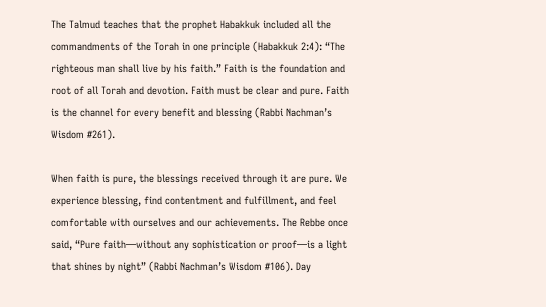The Talmud teaches that the prophet Habakkuk included all the commandments of the Torah in one principle (Habakkuk 2:4): “The righteous man shall live by his faith.” Faith is the foundation and root of all Torah and devotion. Faith must be clear and pure. Faith is the channel for every benefit and blessing (Rabbi Nachman’s Wisdom #261).

When faith is pure, the blessings received through it are pure. We experience blessing, find contentment and fulfillment, and feel comfortable with ourselves and our achievements. The Rebbe once said, “Pure faith—without any sophistication or proof—is a light that shines by night” (Rabbi Nachman’s Wisdom #106). Day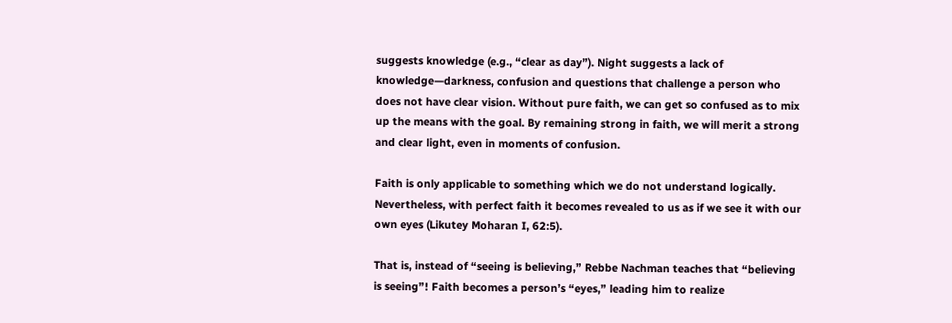suggests knowledge (e.g., “clear as day”). Night suggests a lack of knowledge—darkness, confusion and questions that challenge a person who does not have clear vision. Without pure faith, we can get so confused as to mix up the means with the goal. By remaining strong in faith, we will merit a strong and clear light, even in moments of confusion.

Faith is only applicable to something which we do not understand logically. Nevertheless, with perfect faith it becomes revealed to us as if we see it with our own eyes (Likutey Moharan I, 62:5).

That is, instead of “seeing is believing,” Rebbe Nachman teaches that “believing is seeing”! Faith becomes a person’s “eyes,” leading him to realize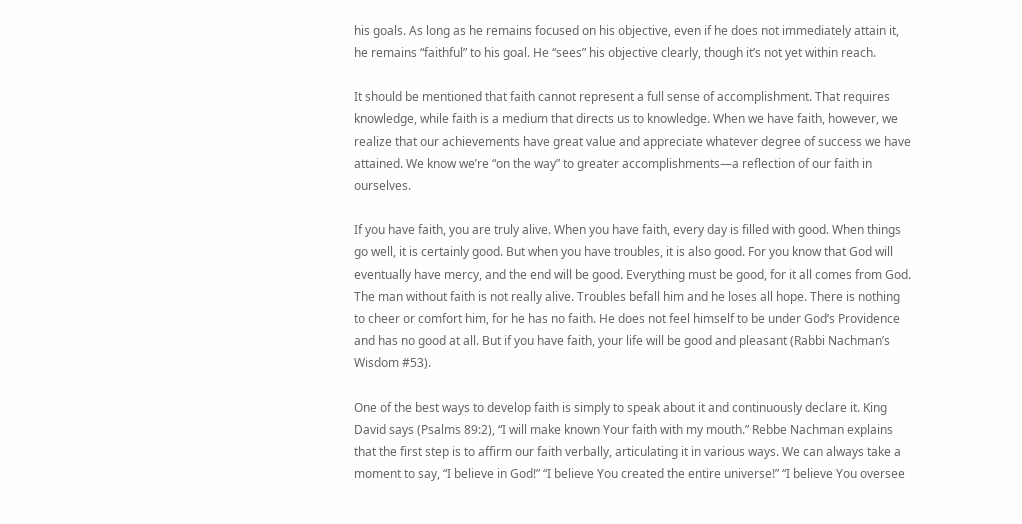his goals. As long as he remains focused on his objective, even if he does not immediately attain it, he remains “faithful” to his goal. He “sees” his objective clearly, though it’s not yet within reach.

It should be mentioned that faith cannot represent a full sense of accomplishment. That requires knowledge, while faith is a medium that directs us to knowledge. When we have faith, however, we realize that our achievements have great value and appreciate whatever degree of success we have attained. We know we’re “on the way” to greater accomplishments—a reflection of our faith in ourselves.

If you have faith, you are truly alive. When you have faith, every day is filled with good. When things go well, it is certainly good. But when you have troubles, it is also good. For you know that God will eventually have mercy, and the end will be good. Everything must be good, for it all comes from God. The man without faith is not really alive. Troubles befall him and he loses all hope. There is nothing to cheer or comfort him, for he has no faith. He does not feel himself to be under God’s Providence and has no good at all. But if you have faith, your life will be good and pleasant (Rabbi Nachman’s Wisdom #53).

One of the best ways to develop faith is simply to speak about it and continuously declare it. King David says (Psalms 89:2), “I will make known Your faith with my mouth.” Rebbe Nachman explains that the first step is to affirm our faith verbally, articulating it in various ways. We can always take a moment to say, “I believe in God!” “I believe You created the entire universe!” “I believe You oversee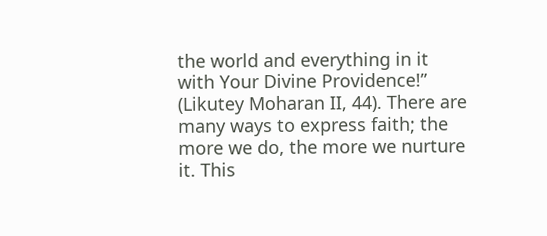the world and everything in it with Your Divine Providence!” (Likutey Moharan II, 44). There are many ways to express faith; the more we do, the more we nurture it. This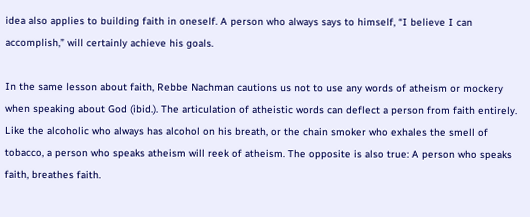idea also applies to building faith in oneself. A person who always says to himself, “I believe I can accomplish,” will certainly achieve his goals.

In the same lesson about faith, Rebbe Nachman cautions us not to use any words of atheism or mockery when speaking about God (ibid.). The articulation of atheistic words can deflect a person from faith entirely. Like the alcoholic who always has alcohol on his breath, or the chain smoker who exhales the smell of tobacco, a person who speaks atheism will reek of atheism. The opposite is also true: A person who speaks faith, breathes faith.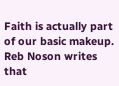Faith is actually part of our basic makeup. Reb Noson writes that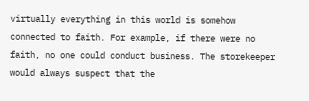virtually everything in this world is somehow connected to faith. For example, if there were no faith, no one could conduct business. The storekeeper would always suspect that the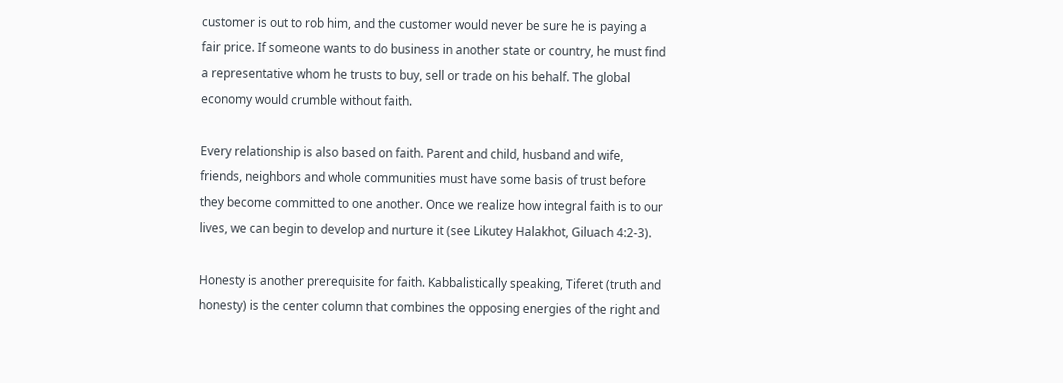customer is out to rob him, and the customer would never be sure he is paying a fair price. If someone wants to do business in another state or country, he must find a representative whom he trusts to buy, sell or trade on his behalf. The global economy would crumble without faith.

Every relationship is also based on faith. Parent and child, husband and wife, friends, neighbors and whole communities must have some basis of trust before they become committed to one another. Once we realize how integral faith is to our lives, we can begin to develop and nurture it (see Likutey Halakhot, Giluach 4:2-3).

Honesty is another prerequisite for faith. Kabbalistically speaking, Tiferet (truth and honesty) is the center column that combines the opposing energies of the right and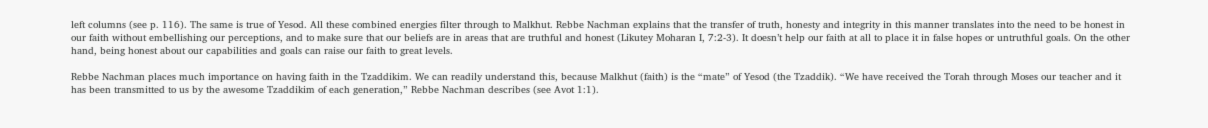left columns (see p. 116). The same is true of Yesod. All these combined energies filter through to Malkhut. Rebbe Nachman explains that the transfer of truth, honesty and integrity in this manner translates into the need to be honest in our faith without embellishing our perceptions, and to make sure that our beliefs are in areas that are truthful and honest (Likutey Moharan I, 7:2-3). It doesn’t help our faith at all to place it in false hopes or untruthful goals. On the other hand, being honest about our capabilities and goals can raise our faith to great levels.

Rebbe Nachman places much importance on having faith in the Tzaddikim. We can readily understand this, because Malkhut (faith) is the “mate” of Yesod (the Tzaddik). “We have received the Torah through Moses our teacher and it has been transmitted to us by the awesome Tzaddikim of each generation,” Rebbe Nachman describes (see Avot 1:1).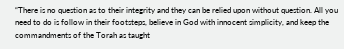“There is no question as to their integrity and they can be relied upon without question. All you need to do is follow in their footsteps, believe in God with innocent simplicity, and keep the commandments of the Torah as taught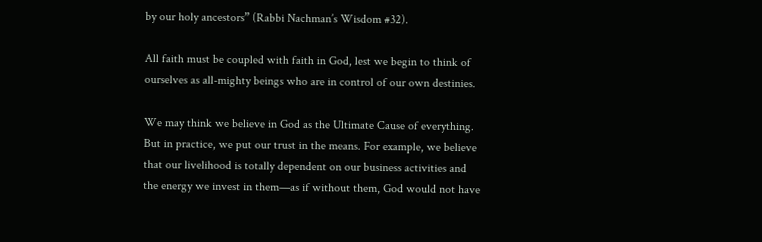by our holy ancestors” (Rabbi Nachman’s Wisdom #32).

All faith must be coupled with faith in God, lest we begin to think of ourselves as all-mighty beings who are in control of our own destinies.

We may think we believe in God as the Ultimate Cause of everything. But in practice, we put our trust in the means. For example, we believe that our livelihood is totally dependent on our business activities and the energy we invest in them—as if without them, God would not have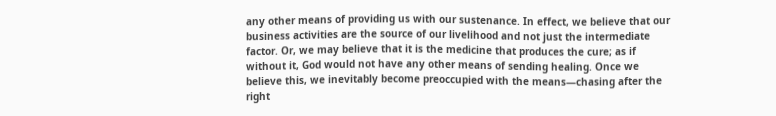any other means of providing us with our sustenance. In effect, we believe that our business activities are the source of our livelihood and not just the intermediate factor. Or, we may believe that it is the medicine that produces the cure; as if without it, God would not have any other means of sending healing. Once we believe this, we inevitably become preoccupied with the means—chasing after the right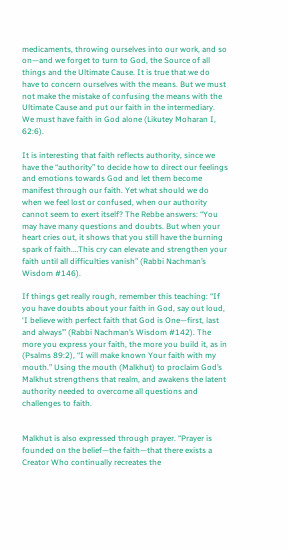medicaments, throwing ourselves into our work, and so on—and we forget to turn to God, the Source of all things and the Ultimate Cause. It is true that we do have to concern ourselves with the means. But we must not make the mistake of confusing the means with the Ultimate Cause and put our faith in the intermediary. We must have faith in God alone (Likutey Moharan I, 62:6).

It is interesting that faith reflects authority, since we have the “authority” to decide how to direct our feelings and emotions towards God and let them become manifest through our faith. Yet what should we do when we feel lost or confused, when our authority cannot seem to exert itself? The Rebbe answers: “You may have many questions and doubts. But when your heart cries out, it shows that you still have the burning spark of faith.…This cry can elevate and strengthen your faith until all difficulties vanish” (Rabbi Nachman’s Wisdom #146).

If things get really rough, remember this teaching: “If you have doubts about your faith in God, say out loud, ‘I believe with perfect faith that God is One—first, last and always’” (Rabbi Nachman’s Wisdom #142). The more you express your faith, the more you build it, as in (Psalms 89:2), “I will make known Your faith with my mouth.” Using the mouth (Malkhut) to proclaim God’s Malkhut strengthens that realm, and awakens the latent authority needed to overcome all questions and challenges to faith.


Malkhut is also expressed through prayer. “Prayer is founded on the belief—the faith—that there exists a Creator Who continually recreates the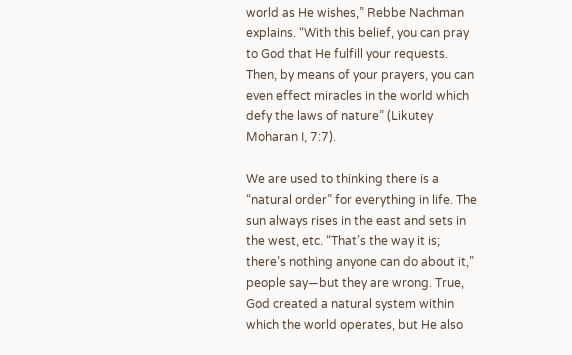world as He wishes,” Rebbe Nachman explains. “With this belief, you can pray to God that He fulfill your requests. Then, by means of your prayers, you can even effect miracles in the world which defy the laws of nature” (Likutey Moharan I, 7:7).

We are used to thinking there is a “natural order” for everything in life. The sun always rises in the east and sets in the west, etc. “That’s the way it is; there’s nothing anyone can do about it,” people say—but they are wrong. True, God created a natural system within which the world operates, but He also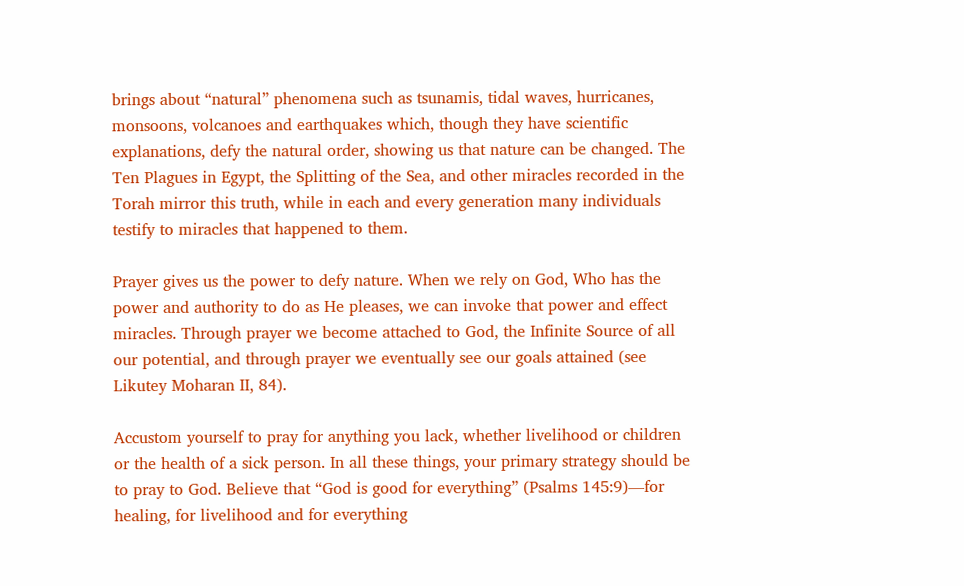brings about “natural” phenomena such as tsunamis, tidal waves, hurricanes, monsoons, volcanoes and earthquakes which, though they have scientific explanations, defy the natural order, showing us that nature can be changed. The Ten Plagues in Egypt, the Splitting of the Sea, and other miracles recorded in the Torah mirror this truth, while in each and every generation many individuals testify to miracles that happened to them.

Prayer gives us the power to defy nature. When we rely on God, Who has the power and authority to do as He pleases, we can invoke that power and effect miracles. Through prayer we become attached to God, the Infinite Source of all our potential, and through prayer we eventually see our goals attained (see Likutey Moharan II, 84).

Accustom yourself to pray for anything you lack, whether livelihood or children or the health of a sick person. In all these things, your primary strategy should be to pray to God. Believe that “God is good for everything” (Psalms 145:9)—for healing, for livelihood and for everything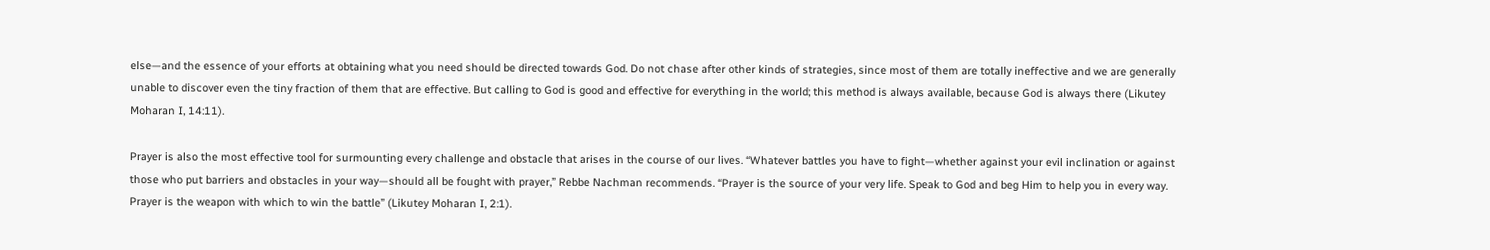else—and the essence of your efforts at obtaining what you need should be directed towards God. Do not chase after other kinds of strategies, since most of them are totally ineffective and we are generally unable to discover even the tiny fraction of them that are effective. But calling to God is good and effective for everything in the world; this method is always available, because God is always there (Likutey Moharan I, 14:11).

Prayer is also the most effective tool for surmounting every challenge and obstacle that arises in the course of our lives. “Whatever battles you have to fight—whether against your evil inclination or against those who put barriers and obstacles in your way—should all be fought with prayer,” Rebbe Nachman recommends. “Prayer is the source of your very life. Speak to God and beg Him to help you in every way. Prayer is the weapon with which to win the battle” (Likutey Moharan I, 2:1).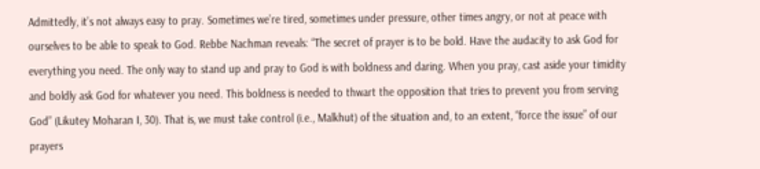Admittedly, it’s not always easy to pray. Sometimes we’re tired, sometimes under pressure, other times angry, or not at peace with ourselves to be able to speak to God. Rebbe Nachman reveals: “The secret of prayer is to be bold. Have the audacity to ask God for everything you need. The only way to stand up and pray to God is with boldness and daring. When you pray, cast aside your timidity and boldly ask God for whatever you need. This boldness is needed to thwart the opposition that tries to prevent you from serving God” (Likutey Moharan I, 30). That is, we must take control (i.e., Malkhut) of the situation and, to an extent, “force the issue” of our prayers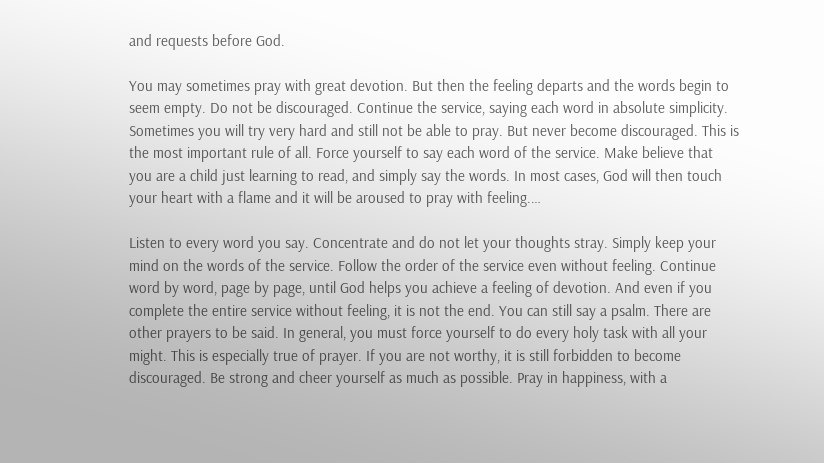and requests before God.

You may sometimes pray with great devotion. But then the feeling departs and the words begin to seem empty. Do not be discouraged. Continue the service, saying each word in absolute simplicity. Sometimes you will try very hard and still not be able to pray. But never become discouraged. This is the most important rule of all. Force yourself to say each word of the service. Make believe that you are a child just learning to read, and simply say the words. In most cases, God will then touch your heart with a flame and it will be aroused to pray with feeling.…

Listen to every word you say. Concentrate and do not let your thoughts stray. Simply keep your mind on the words of the service. Follow the order of the service even without feeling. Continue word by word, page by page, until God helps you achieve a feeling of devotion. And even if you complete the entire service without feeling, it is not the end. You can still say a psalm. There are other prayers to be said. In general, you must force yourself to do every holy task with all your might. This is especially true of prayer. If you are not worthy, it is still forbidden to become discouraged. Be strong and cheer yourself as much as possible. Pray in happiness, with a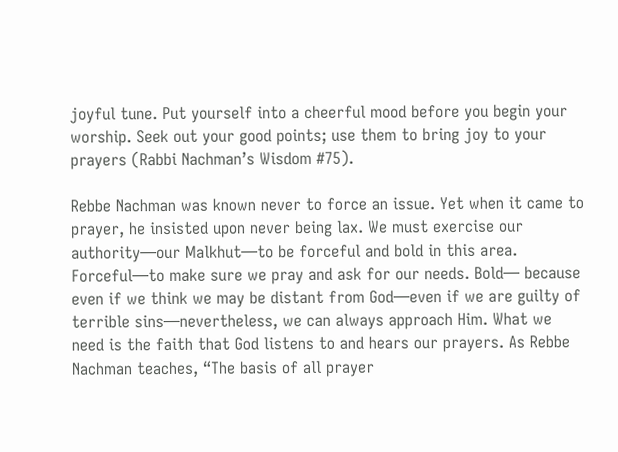joyful tune. Put yourself into a cheerful mood before you begin your worship. Seek out your good points; use them to bring joy to your prayers (Rabbi Nachman’s Wisdom #75).

Rebbe Nachman was known never to force an issue. Yet when it came to prayer, he insisted upon never being lax. We must exercise our authority—our Malkhut—to be forceful and bold in this area. Forceful—to make sure we pray and ask for our needs. Bold— because even if we think we may be distant from God—even if we are guilty of terrible sins—nevertheless, we can always approach Him. What we need is the faith that God listens to and hears our prayers. As Rebbe Nachman teaches, “The basis of all prayer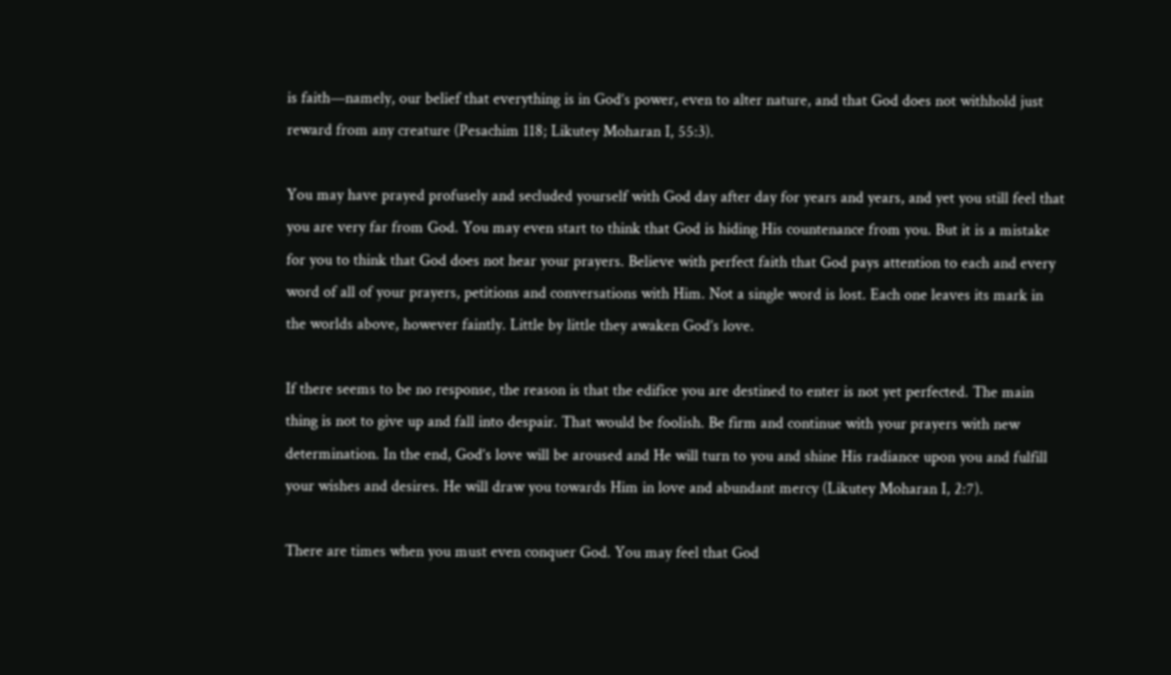is faith—namely, our belief that everything is in God’s power, even to alter nature, and that God does not withhold just reward from any creature (Pesachim 118; Likutey Moharan I, 55:3).

You may have prayed profusely and secluded yourself with God day after day for years and years, and yet you still feel that you are very far from God. You may even start to think that God is hiding His countenance from you. But it is a mistake for you to think that God does not hear your prayers. Believe with perfect faith that God pays attention to each and every word of all of your prayers, petitions and conversations with Him. Not a single word is lost. Each one leaves its mark in the worlds above, however faintly. Little by little they awaken God’s love.

If there seems to be no response, the reason is that the edifice you are destined to enter is not yet perfected. The main thing is not to give up and fall into despair. That would be foolish. Be firm and continue with your prayers with new determination. In the end, God’s love will be aroused and He will turn to you and shine His radiance upon you and fulfill your wishes and desires. He will draw you towards Him in love and abundant mercy (Likutey Moharan I, 2:7).

There are times when you must even conquer God. You may feel that God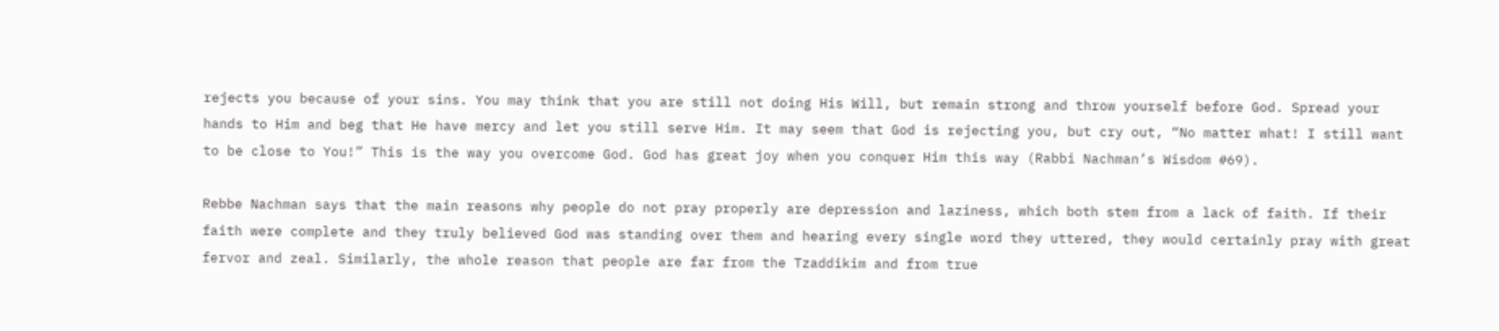rejects you because of your sins. You may think that you are still not doing His Will, but remain strong and throw yourself before God. Spread your hands to Him and beg that He have mercy and let you still serve Him. It may seem that God is rejecting you, but cry out, “No matter what! I still want to be close to You!” This is the way you overcome God. God has great joy when you conquer Him this way (Rabbi Nachman’s Wisdom #69).

Rebbe Nachman says that the main reasons why people do not pray properly are depression and laziness, which both stem from a lack of faith. If their faith were complete and they truly believed God was standing over them and hearing every single word they uttered, they would certainly pray with great fervor and zeal. Similarly, the whole reason that people are far from the Tzaddikim and from true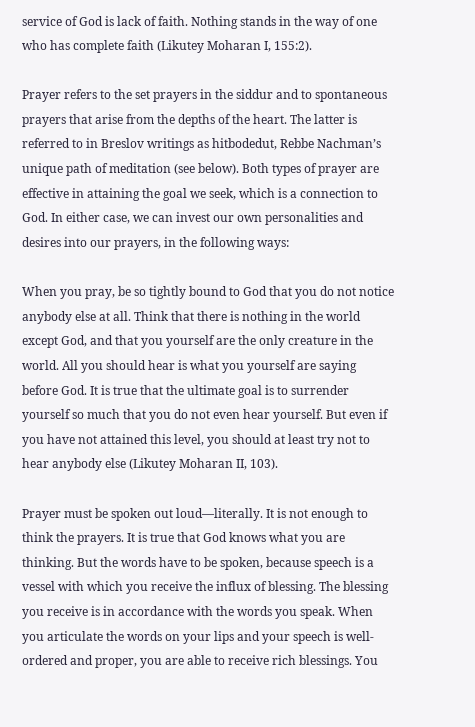service of God is lack of faith. Nothing stands in the way of one who has complete faith (Likutey Moharan I, 155:2).

Prayer refers to the set prayers in the siddur and to spontaneous prayers that arise from the depths of the heart. The latter is referred to in Breslov writings as hitbodedut, Rebbe Nachman’s unique path of meditation (see below). Both types of prayer are effective in attaining the goal we seek, which is a connection to God. In either case, we can invest our own personalities and desires into our prayers, in the following ways:

When you pray, be so tightly bound to God that you do not notice anybody else at all. Think that there is nothing in the world except God, and that you yourself are the only creature in the world. All you should hear is what you yourself are saying before God. It is true that the ultimate goal is to surrender yourself so much that you do not even hear yourself. But even if you have not attained this level, you should at least try not to hear anybody else (Likutey Moharan II, 103).

Prayer must be spoken out loud—literally. It is not enough to think the prayers. It is true that God knows what you are thinking. But the words have to be spoken, because speech is a vessel with which you receive the influx of blessing. The blessing you receive is in accordance with the words you speak. When you articulate the words on your lips and your speech is well-ordered and proper, you are able to receive rich blessings. You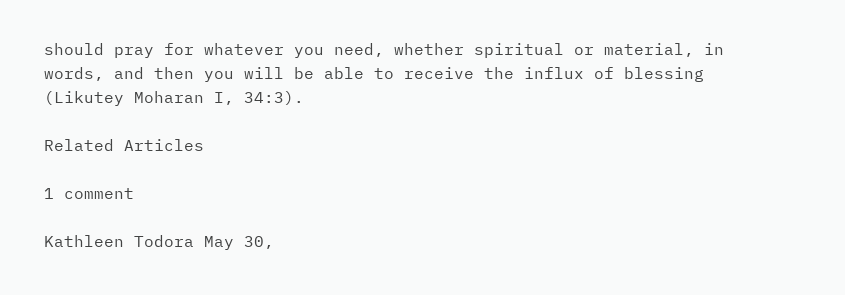should pray for whatever you need, whether spiritual or material, in words, and then you will be able to receive the influx of blessing (Likutey Moharan I, 34:3).

Related Articles

1 comment

Kathleen Todora May 30,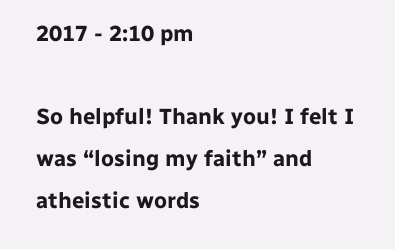2017 - 2:10 pm

So helpful! Thank you! I felt I was “losing my faith” and atheistic words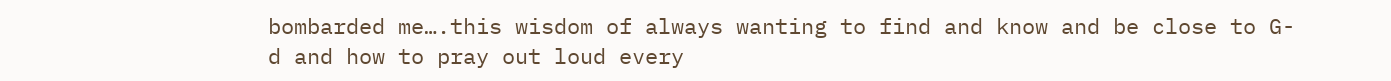bombarded me….this wisdom of always wanting to find and know and be close to G-d and how to pray out loud every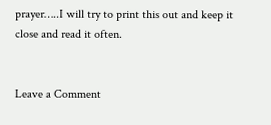prayer…..I will try to print this out and keep it close and read it often.


Leave a Comment